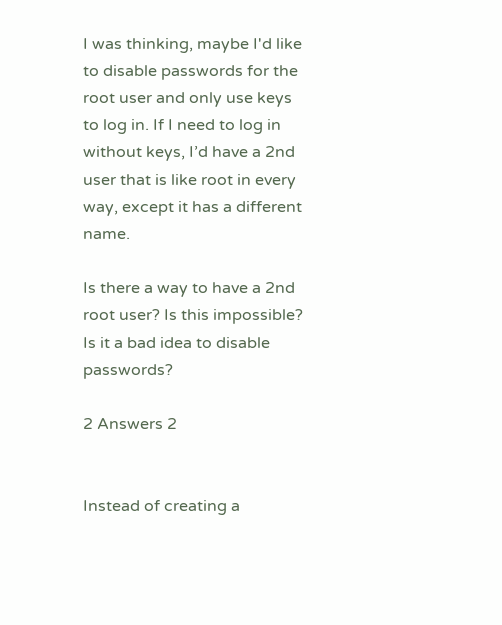I was thinking, maybe I'd like to disable passwords for the root user and only use keys to log in. If I need to log in without keys, I’d have a 2nd user that is like root in every way, except it has a different name.

Is there a way to have a 2nd root user? Is this impossible? Is it a bad idea to disable passwords?

2 Answers 2


Instead of creating a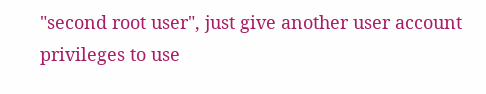"second root user", just give another user account privileges to use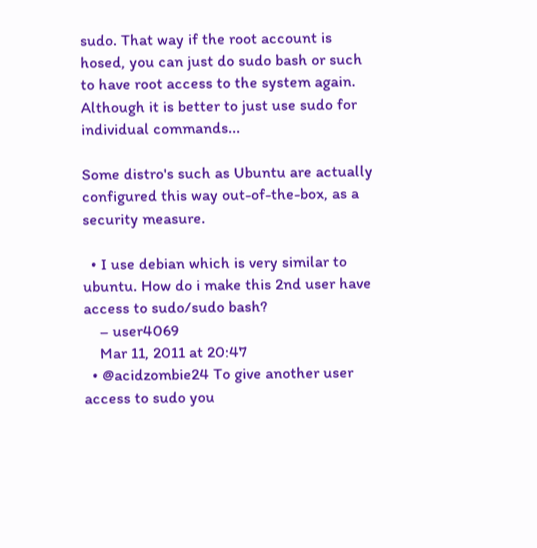sudo. That way if the root account is hosed, you can just do sudo bash or such to have root access to the system again. Although it is better to just use sudo for individual commands...

Some distro's such as Ubuntu are actually configured this way out-of-the-box, as a security measure.

  • I use debian which is very similar to ubuntu. How do i make this 2nd user have access to sudo/sudo bash?
    – user4069
    Mar 11, 2011 at 20:47
  • @acidzombie24 To give another user access to sudo you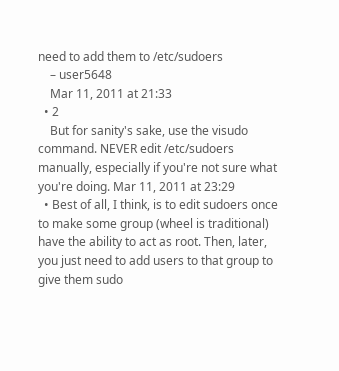need to add them to /etc/sudoers
    – user5648
    Mar 11, 2011 at 21:33
  • 2
    But for sanity's sake, use the visudo command. NEVER edit /etc/sudoers manually, especially if you're not sure what you're doing. Mar 11, 2011 at 23:29
  • Best of all, I think, is to edit sudoers once to make some group (wheel is traditional) have the ability to act as root. Then, later, you just need to add users to that group to give them sudo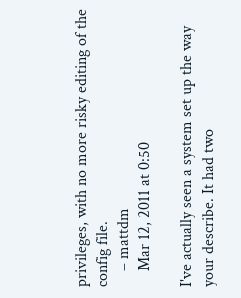privileges, with no more risky editing of the config file.
    – mattdm
    Mar 12, 2011 at 0:50

I've actually seen a system set up the way your describe. It had two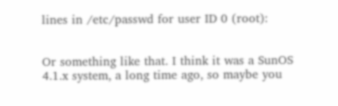lines in /etc/passwd for user ID 0 (root):


Or something like that. I think it was a SunOS 4.1.x system, a long time ago, so maybe you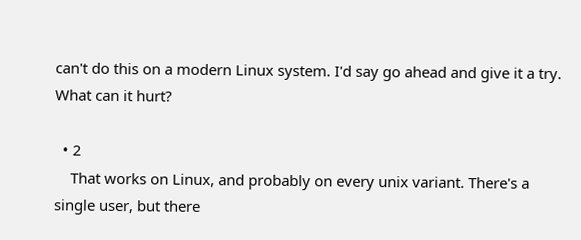can't do this on a modern Linux system. I'd say go ahead and give it a try. What can it hurt?

  • 2
    That works on Linux, and probably on every unix variant. There's a single user, but there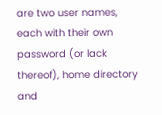are two user names, each with their own password (or lack thereof), home directory and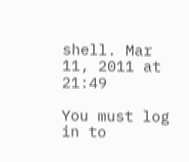shell. Mar 11, 2011 at 21:49

You must log in to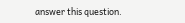answer this question.